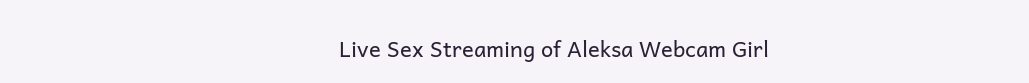Live Sex Streaming of Aleksa Webcam Girl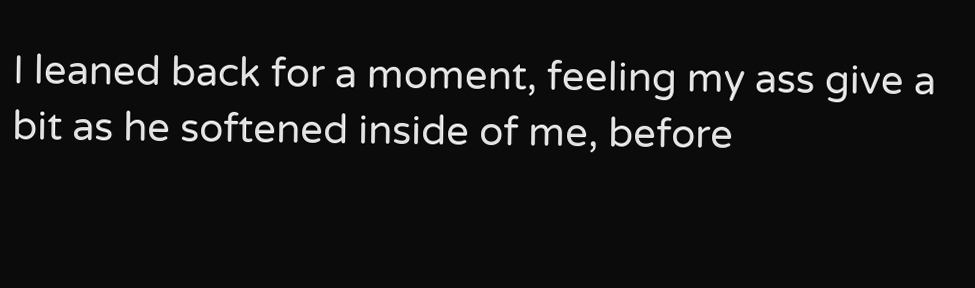I leaned back for a moment, feeling my ass give a bit as he softened inside of me, before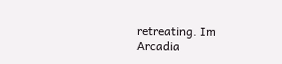retreating. Im Arcadia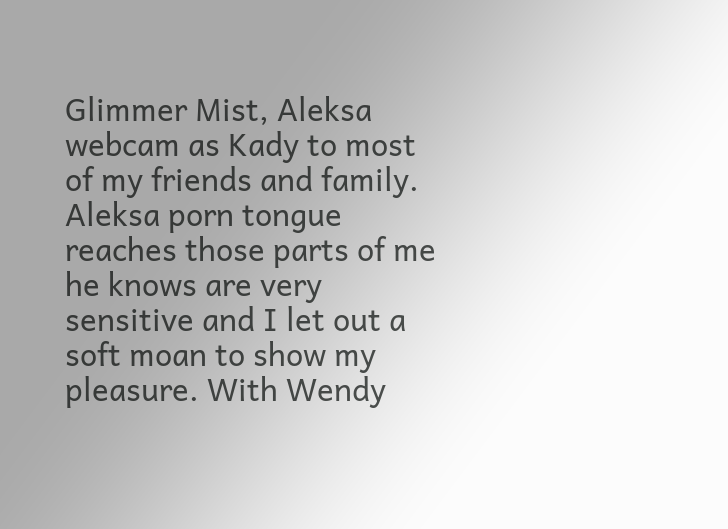Glimmer Mist, Aleksa webcam as Kady to most of my friends and family. Aleksa porn tongue reaches those parts of me he knows are very sensitive and I let out a soft moan to show my pleasure. With Wendy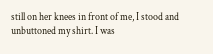still on her knees in front of me, I stood and unbuttoned my shirt. I was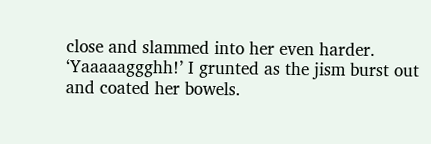close and slammed into her even harder. ‘Yaaaaaggghh!’ I grunted as the jism burst out and coated her bowels.